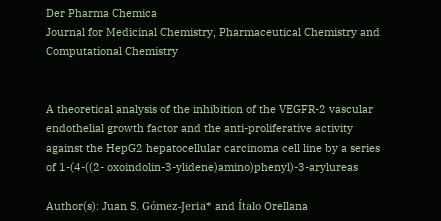Der Pharma Chemica
Journal for Medicinal Chemistry, Pharmaceutical Chemistry and Computational Chemistry


A theoretical analysis of the inhibition of the VEGFR-2 vascular endothelial growth factor and the anti-proliferative activity against the HepG2 hepatocellular carcinoma cell line by a series of 1-(4-((2- oxoindolin-3-ylidene)amino)phenyl)-3-arylureas

Author(s): Juan S. Gómez-Jeria* and Ítalo Orellana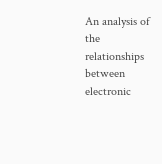An analysis of the relationships between electronic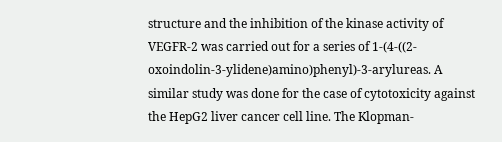structure and the inhibition of the kinase activity of VEGFR-2 was carried out for a series of 1-(4-((2-oxoindolin-3-ylidene)amino)phenyl)-3-arylureas. A similar study was done for the case of cytotoxicity against the HepG2 liver cancer cell line. The Klopman-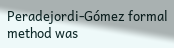Peradejordi-Gómez formal method was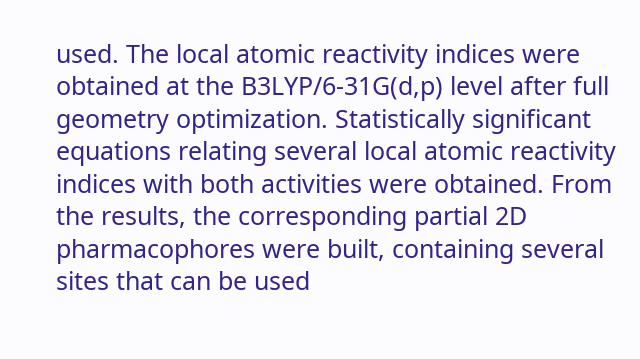used. The local atomic reactivity indices were obtained at the B3LYP/6-31G(d,p) level after full geometry optimization. Statistically significant equations relating several local atomic reactivity indices with both activities were obtained. From the results, the corresponding partial 2D pharmacophores were built, containing several sites that can be used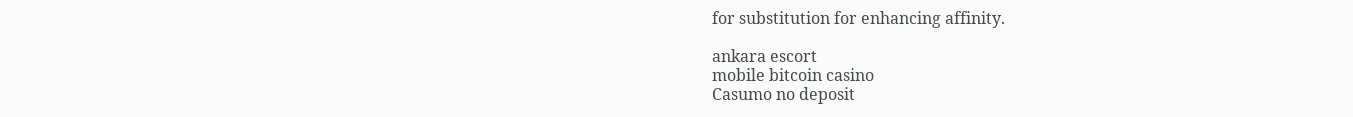for substitution for enhancing affinity.

ankara escort
mobile bitcoin casino
Casumo no deposit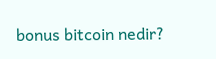bonus bitcoin nedir?